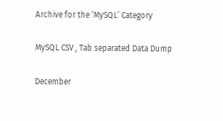Archive for the ‘MySQL’ Category

MySQL CSV , Tab separated Data Dump

December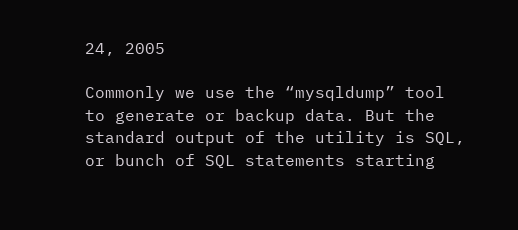24, 2005

Commonly we use the “mysqldump” tool to generate or backup data. But the standard output of the utility is SQL, or bunch of SQL statements starting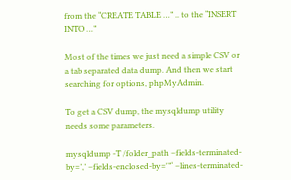from the “CREATE TABLE …” .. to the “INSERT INTO …”

Most of the times we just need a simple CSV or a tab separated data dump. And then we start searching for options, phpMyAdmin.

To get a CSV dump, the mysqldump utility needs some parameters.

mysqldump -T /folder_path –fields-terminated-by=’,’ –fields-enclosed-by='”‘ –lines-terminated-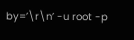by=’\r\n’ -u root -p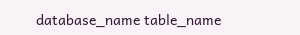database_name table_name